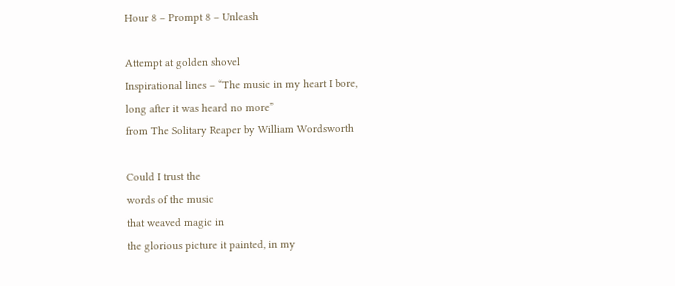Hour 8 – Prompt 8 – Unleash

Attempt at golden shovel
Inspirational lines – “The music in my heart I bore,
long after it was heard no more”
from The Solitary Reaper by William Wordsworth

Could I trust the
words of the music
that weaved magic in
the glorious picture it painted, in my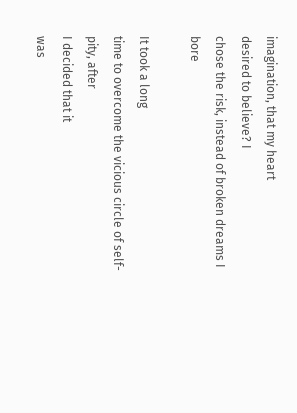imagination, that my heart
desired to believe? I
chose the risk, instead of broken dreams I bore

It took a long
time to overcome the vicious circle of self-pity, after
I decided that it
was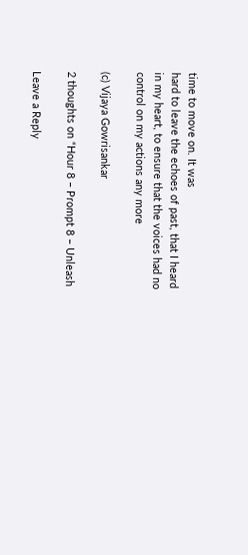time to move on. It was
hard to leave the echoes of past, that I heard
in my heart, to ensure that the voices had no
control on my actions any more

(c) Vijaya Gowrisankar

2 thoughts on “Hour 8 – Prompt 8 – Unleash

Leave a Reply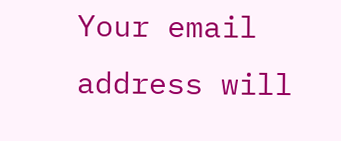Your email address will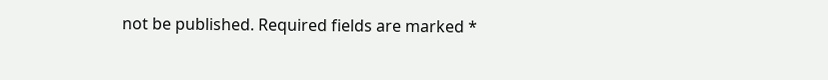not be published. Required fields are marked *